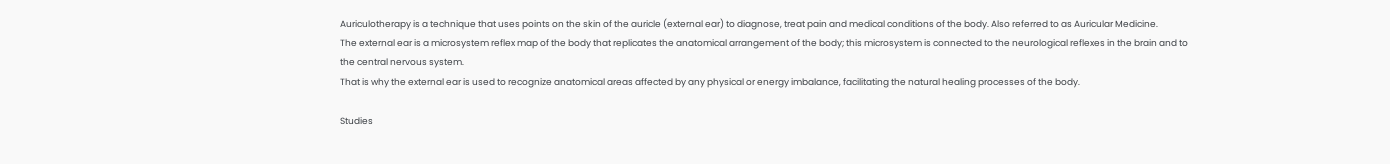Auriculotherapy is a technique that uses points on the skin of the auricle (external ear) to diagnose, treat pain and medical conditions of the body. Also referred to as Auricular Medicine.
The external ear is a microsystem reflex map of the body that replicates the anatomical arrangement of the body; this microsystem is connected to the neurological reflexes in the brain and to the central nervous system.
That is why the external ear is used to recognize anatomical areas affected by any physical or energy imbalance, facilitating the natural healing processes of the body.

Studies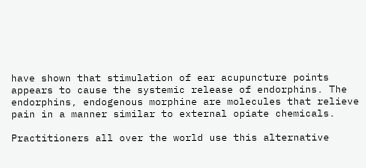have shown that stimulation of ear acupuncture points appears to cause the systemic release of endorphins. The endorphins, endogenous morphine are molecules that relieve pain in a manner similar to external opiate chemicals.

Practitioners all over the world use this alternative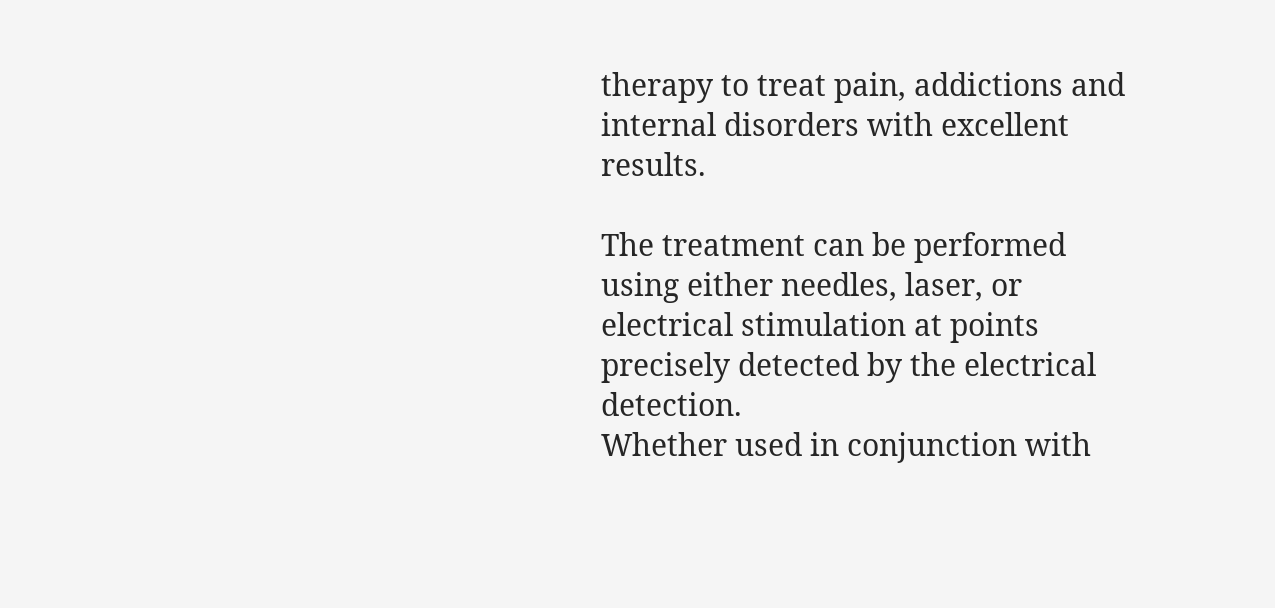therapy to treat pain, addictions and internal disorders with excellent results.

The treatment can be performed using either needles, laser, or electrical stimulation at points precisely detected by the electrical detection.
Whether used in conjunction with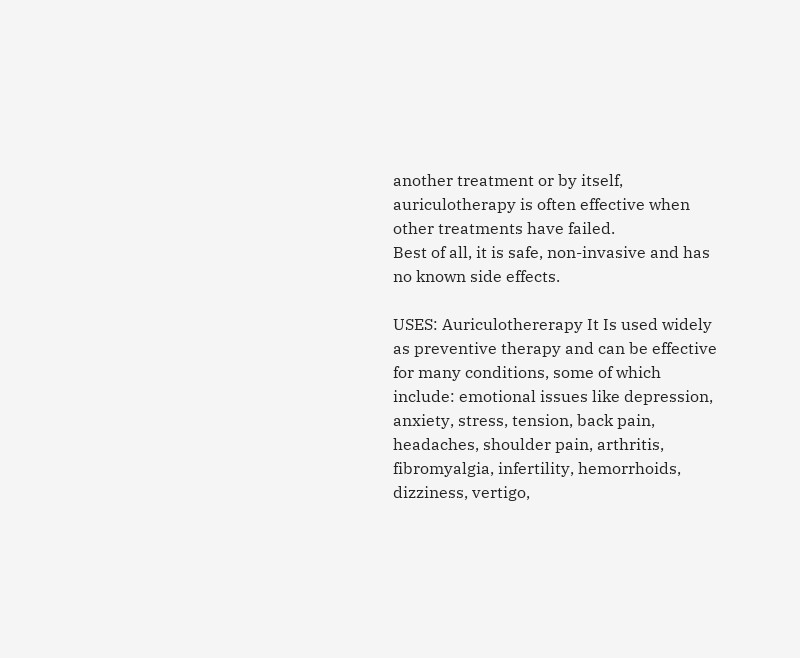another treatment or by itself, auriculotherapy is often effective when other treatments have failed.
Best of all, it is safe, non-invasive and has no known side effects.

USES: Auriculothererapy It Is used widely as preventive therapy and can be effective for many conditions, some of which include: emotional issues like depression, anxiety, stress, tension, back pain, headaches, shoulder pain, arthritis, fibromyalgia, infertility, hemorrhoids, dizziness, vertigo,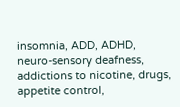insomnia, ADD, ADHD, neuro-sensory deafness, addictions to nicotine, drugs, appetite control,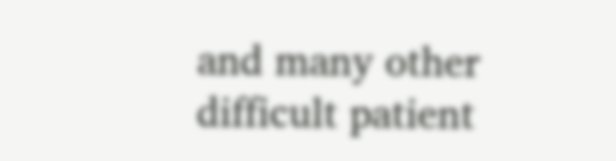and many other difficult patient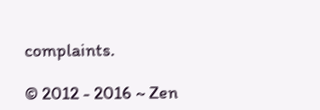complaints.

© 2012 - 2016 ~ Zen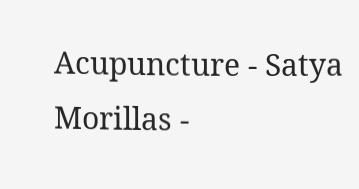Acupuncture - Satya Morillas -